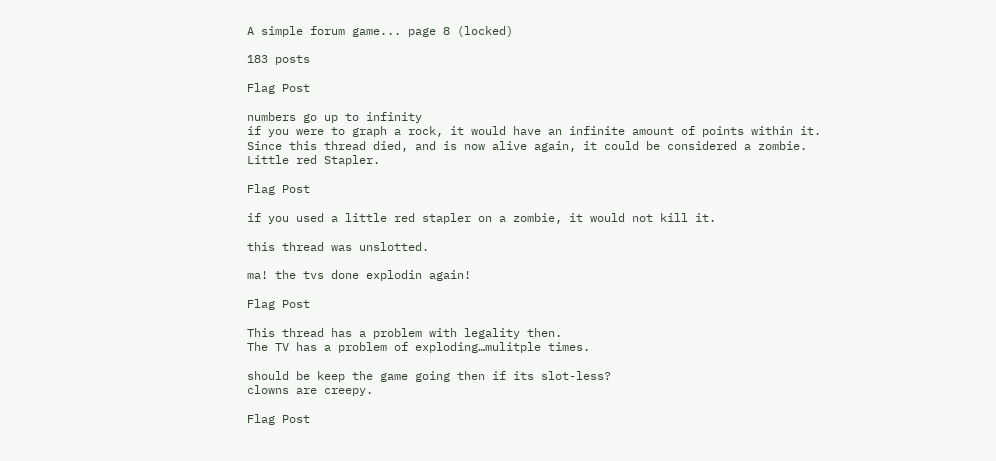A simple forum game... page 8 (locked)

183 posts

Flag Post

numbers go up to infinity
if you were to graph a rock, it would have an infinite amount of points within it.
Since this thread died, and is now alive again, it could be considered a zombie.
Little red Stapler.

Flag Post

if you used a little red stapler on a zombie, it would not kill it.

this thread was unslotted.

ma! the tvs done explodin again!

Flag Post

This thread has a problem with legality then.
The TV has a problem of exploding…mulitple times.

should be keep the game going then if its slot-less?
clowns are creepy.

Flag Post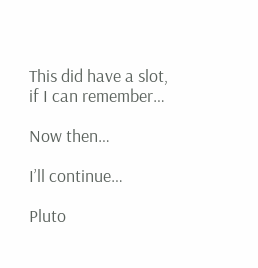This did have a slot, if I can remember…

Now then…

I’ll continue…

Pluto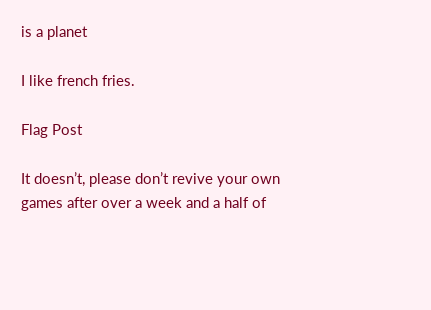is a planet

I like french fries.

Flag Post

It doesn’t, please don’t revive your own games after over a week and a half of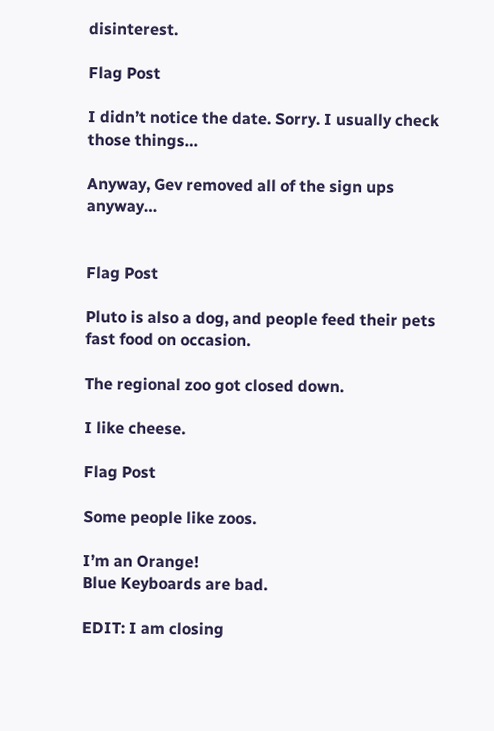disinterest.

Flag Post

I didn’t notice the date. Sorry. I usually check those things…

Anyway, Gev removed all of the sign ups anyway…


Flag Post

Pluto is also a dog, and people feed their pets fast food on occasion.

The regional zoo got closed down.

I like cheese.

Flag Post

Some people like zoos.

I’m an Orange!
Blue Keyboards are bad.

EDIT: I am closing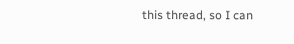this thread, so I can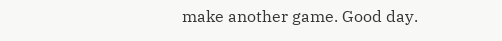make another game. Good day.